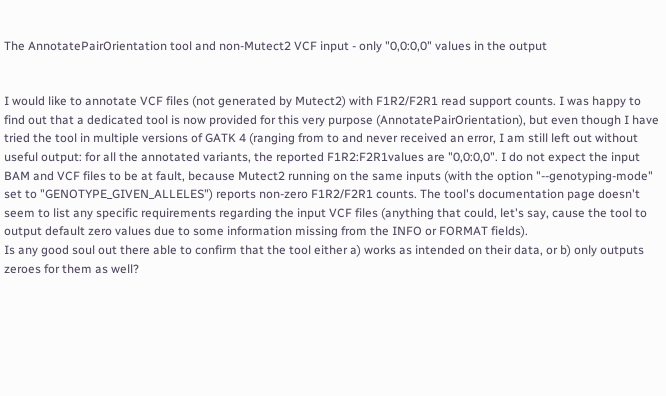The AnnotatePairOrientation tool and non-Mutect2 VCF input - only "0,0:0,0" values in the output


I would like to annotate VCF files (not generated by Mutect2) with F1R2/F2R1 read support counts. I was happy to find out that a dedicated tool is now provided for this very purpose (AnnotatePairOrientation), but even though I have tried the tool in multiple versions of GATK 4 (ranging from to and never received an error, I am still left out without useful output: for all the annotated variants, the reported F1R2:F2R1values are "0,0:0,0". I do not expect the input BAM and VCF files to be at fault, because Mutect2 running on the same inputs (with the option "--genotyping-mode" set to "GENOTYPE_GIVEN_ALLELES") reports non-zero F1R2/F2R1 counts. The tool's documentation page doesn't seem to list any specific requirements regarding the input VCF files (anything that could, let's say, cause the tool to output default zero values due to some information missing from the INFO or FORMAT fields).
Is any good soul out there able to confirm that the tool either a) works as intended on their data, or b) only outputs zeroes for them as well?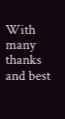With many thanks and best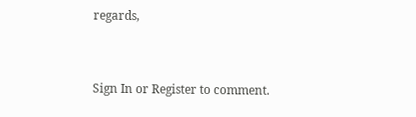regards,


Sign In or Register to comment.